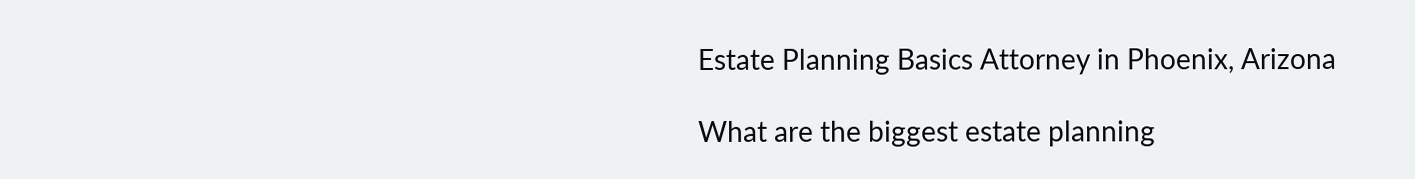Estate Planning Basics Attorney in Phoenix, Arizona

What are the biggest estate planning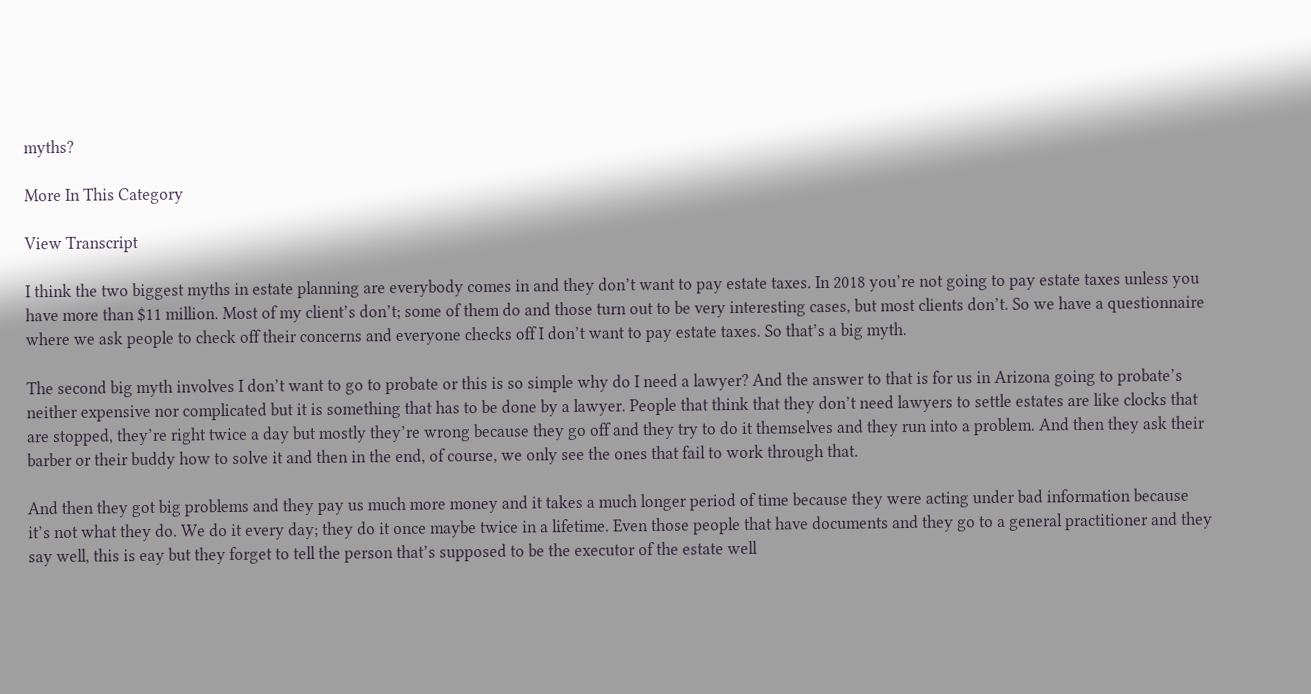myths?

More In This Category

View Transcript

I think the two biggest myths in estate planning are everybody comes in and they don’t want to pay estate taxes. In 2018 you’re not going to pay estate taxes unless you have more than $11 million. Most of my client’s don’t; some of them do and those turn out to be very interesting cases, but most clients don’t. So we have a questionnaire where we ask people to check off their concerns and everyone checks off I don’t want to pay estate taxes. So that’s a big myth.

The second big myth involves I don’t want to go to probate or this is so simple why do I need a lawyer? And the answer to that is for us in Arizona going to probate’s neither expensive nor complicated but it is something that has to be done by a lawyer. People that think that they don’t need lawyers to settle estates are like clocks that are stopped, they’re right twice a day but mostly they’re wrong because they go off and they try to do it themselves and they run into a problem. And then they ask their barber or their buddy how to solve it and then in the end, of course, we only see the ones that fail to work through that.

And then they got big problems and they pay us much more money and it takes a much longer period of time because they were acting under bad information because it’s not what they do. We do it every day; they do it once maybe twice in a lifetime. Even those people that have documents and they go to a general practitioner and they say well, this is eay but they forget to tell the person that’s supposed to be the executor of the estate well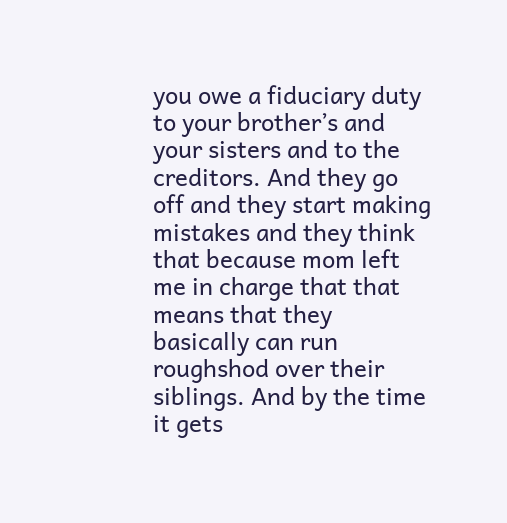you owe a fiduciary duty to your brother’s and your sisters and to the creditors. And they go off and they start making mistakes and they think that because mom left me in charge that that means that they basically can run roughshod over their siblings. And by the time it gets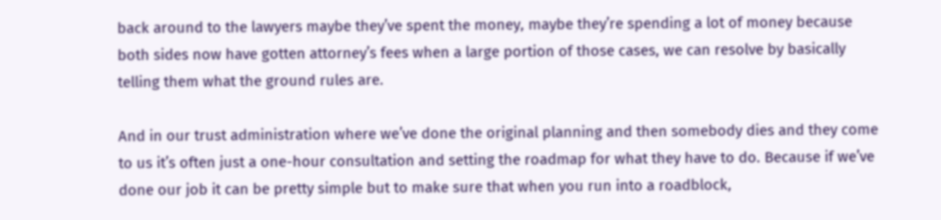back around to the lawyers maybe they’ve spent the money, maybe they’re spending a lot of money because both sides now have gotten attorney’s fees when a large portion of those cases, we can resolve by basically telling them what the ground rules are.

And in our trust administration where we’ve done the original planning and then somebody dies and they come to us it’s often just a one-hour consultation and setting the roadmap for what they have to do. Because if we’ve done our job it can be pretty simple but to make sure that when you run into a roadblock,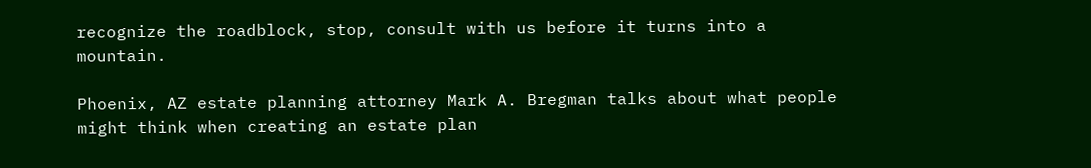recognize the roadblock, stop, consult with us before it turns into a mountain.

Phoenix, AZ estate planning attorney Mark A. Bregman talks about what people might think when creating an estate plan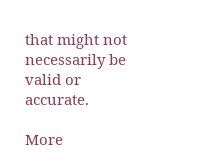that might not necessarily be valid or accurate.

More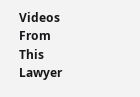Videos From This Lawyer